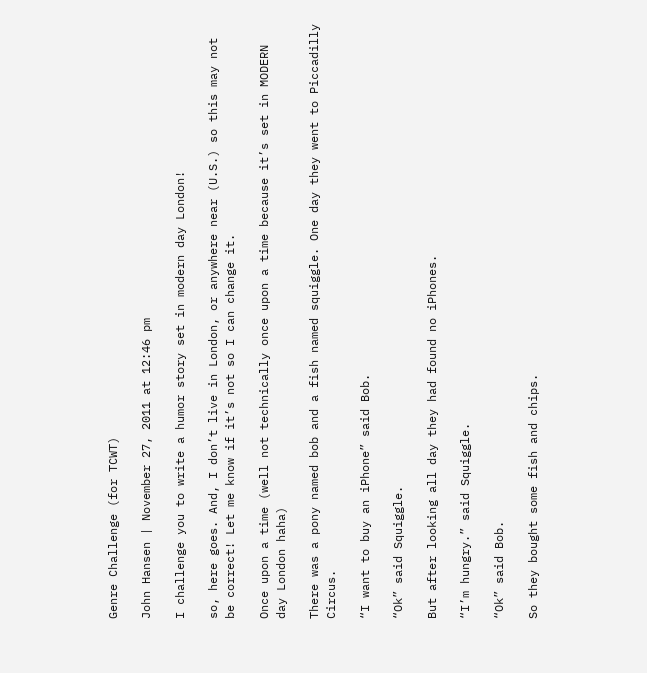Genre Challenge (for TCWT)

John Hansen | November 27, 2011 at 12:46 pm

I challenge you to write a humor story set in modern day London!

so, here goes. And, I don’t live in London, or anywhere near (U.S.) so this may not be correct! Let me know if it’s not so I can change it.

Once upon a time (well not technically once upon a time because it’s set in MODERN day London haha)

There was a pony named bob and a fish named squiggle. One day they went to Piccadilly Circus.

“I want to buy an iPhone” said Bob.

“Ok” said Squiggle.

But after looking all day they had found no iPhones.

“I’m hungry.” said Squiggle.

“Ok” said Bob.

So they bought some fish and chips.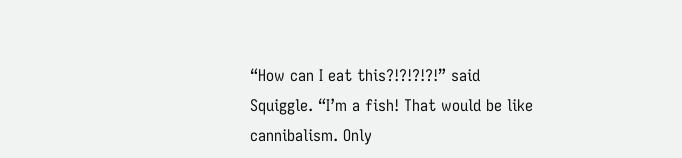“How can I eat this?!?!?!?!” said Squiggle. “I’m a fish! That would be like cannibalism. Only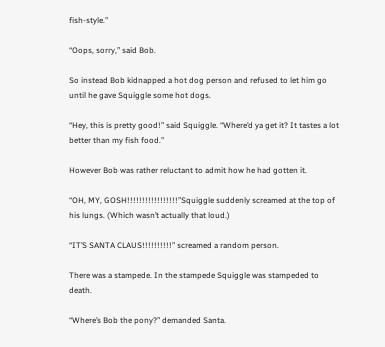fish-style.”

“Oops, sorry,” said Bob.

So instead Bob kidnapped a hot dog person and refused to let him go until he gave Squiggle some hot dogs.

“Hey, this is pretty good!” said Squiggle. “Where’d ya get it? It tastes a lot better than my fish food.”

However Bob was rather reluctant to admit how he had gotten it.

“OH, MY, GOSH!!!!!!!!!!!!!!!!!”Squiggle suddenly screamed at the top of his lungs. (Which wasn’t actually that loud.)

“IT’S SANTA CLAUS!!!!!!!!!!” screamed a random person.

There was a stampede. In the stampede Squiggle was stampeded to death.

“Where’s Bob the pony?” demanded Santa.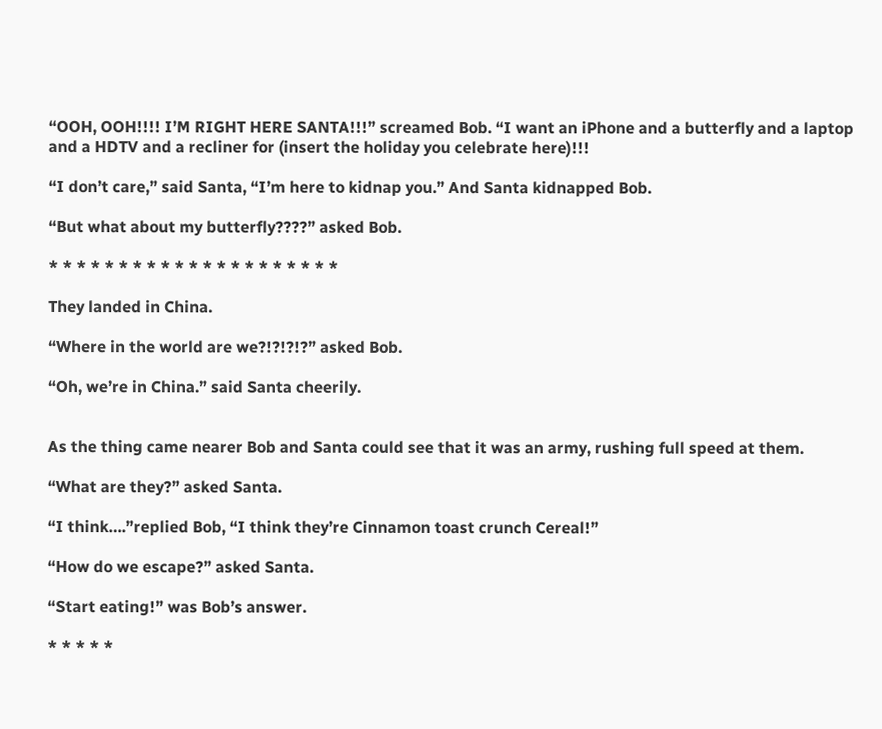“OOH, OOH!!!! I’M RIGHT HERE SANTA!!!” screamed Bob. “I want an iPhone and a butterfly and a laptop and a HDTV and a recliner for (insert the holiday you celebrate here)!!!

“I don’t care,” said Santa, “I’m here to kidnap you.” And Santa kidnapped Bob.

“But what about my butterfly????” asked Bob.

* * * * * * * * * * * * * * * * * * * * *

They landed in China.

“Where in the world are we?!?!?!?” asked Bob.

“Oh, we’re in China.” said Santa cheerily.


As the thing came nearer Bob and Santa could see that it was an army, rushing full speed at them.

“What are they?” asked Santa.

“I think….”replied Bob, “I think they’re Cinnamon toast crunch Cereal!”

“How do we escape?” asked Santa.

“Start eating!” was Bob’s answer.

* * * * *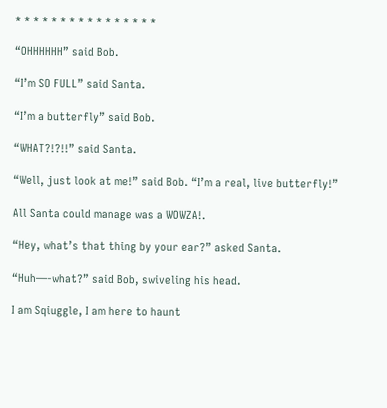* * * * * * * * * * * * * * * *

“OHHHHHH” said Bob.

“I’m SO FULL” said Santa.

“I’m a butterfly” said Bob.

“WHAT?!?!!” said Santa.

“Well, just look at me!” said Bob. “I’m a real, live butterfly!”

All Santa could manage was a WOWZA!.

“Hey, what’s that thing by your ear?” asked Santa.

“Huh—-what?” said Bob, swiveling his head.

I am Sqiuggle, I am here to haunt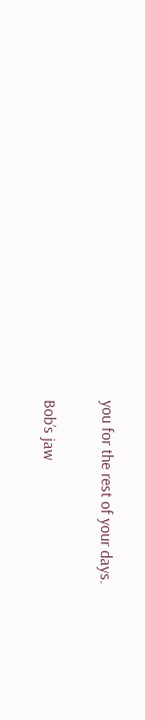you for the rest of your days.

Bob’s jaw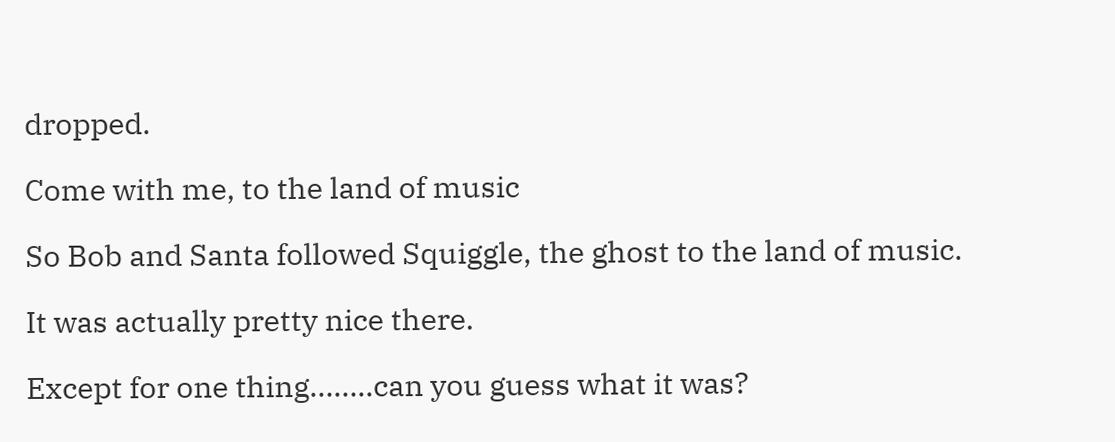dropped.

Come with me, to the land of music

So Bob and Santa followed Squiggle, the ghost to the land of music.

It was actually pretty nice there.

Except for one thing……..can you guess what it was?